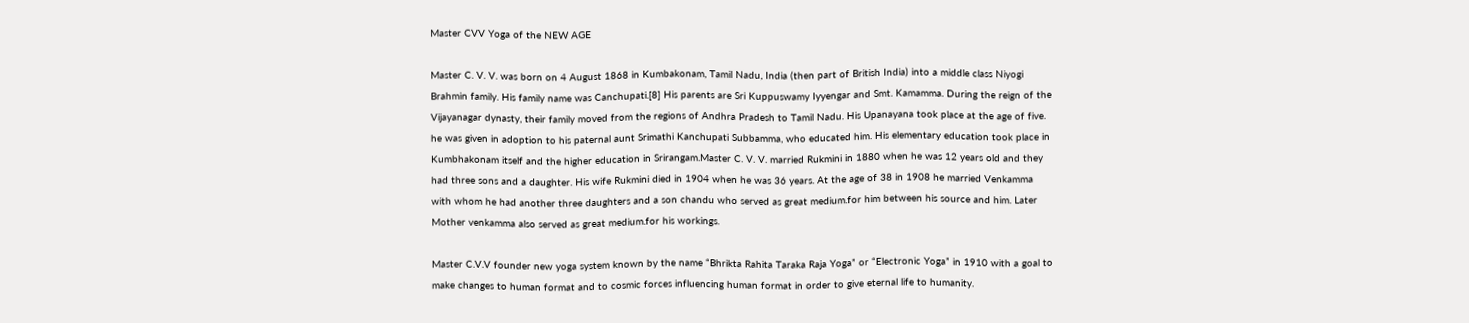Master CVV Yoga of the NEW AGE

Master C. V. V. was born on 4 August 1868 in Kumbakonam, Tamil Nadu, India (then part of British India) into a middle class Niyogi Brahmin family. His family name was Canchupati.[8] His parents are Sri Kuppuswamy Iyyengar and Smt. Kamamma. During the reign of the Vijayanagar dynasty, their family moved from the regions of Andhra Pradesh to Tamil Nadu. His Upanayana took place at the age of five. he was given in adoption to his paternal aunt Srimathi Kanchupati Subbamma, who educated him. His elementary education took place in Kumbhakonam itself and the higher education in Srirangam.Master C. V. V. married Rukmini in 1880 when he was 12 years old and they had three sons and a daughter. His wife Rukmini died in 1904 when he was 36 years. At the age of 38 in 1908 he married Venkamma with whom he had another three daughters and a son chandu who served as great medium.for him between his source and him. Later Mother venkamma also served as great medium.for his workings.

Master C.V.V founder new yoga system known by the name “Bhrikta Rahita Taraka Raja Yoga” or “Electronic Yoga” in 1910 with a goal to make changes to human format and to cosmic forces influencing human format in order to give eternal life to humanity.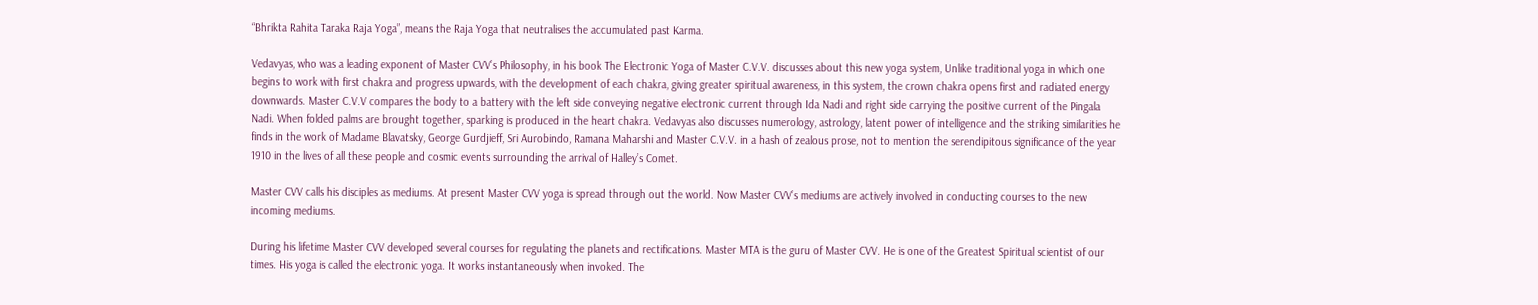“Bhrikta Rahita Taraka Raja Yoga”, means the Raja Yoga that neutralises the accumulated past Karma.

Vedavyas, who was a leading exponent of Master CVV’s Philosophy, in his book The Electronic Yoga of Master C.V.V. discusses about this new yoga system, Unlike traditional yoga in which one begins to work with first chakra and progress upwards, with the development of each chakra, giving greater spiritual awareness, in this system, the crown chakra opens first and radiated energy downwards. Master C.V.V compares the body to a battery with the left side conveying negative electronic current through Ida Nadi and right side carrying the positive current of the Pingala Nadi. When folded palms are brought together, sparking is produced in the heart chakra. Vedavyas also discusses numerology, astrology, latent power of intelligence and the striking similarities he finds in the work of Madame Blavatsky, George Gurdjieff, Sri Aurobindo, Ramana Maharshi and Master C.V.V. in a hash of zealous prose, not to mention the serendipitous significance of the year 1910 in the lives of all these people and cosmic events surrounding the arrival of Halley’s Comet.

Master CVV calls his disciples as mediums. At present Master CVV yoga is spread through out the world. Now Master CVV’s mediums are actively involved in conducting courses to the new incoming mediums.

During his lifetime Master CVV developed several courses for regulating the planets and rectifications. Master MTA is the guru of Master CVV. He is one of the Greatest Spiritual scientist of our times. His yoga is called the electronic yoga. It works instantaneously when invoked. The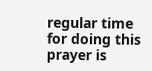regular time for doing this prayer is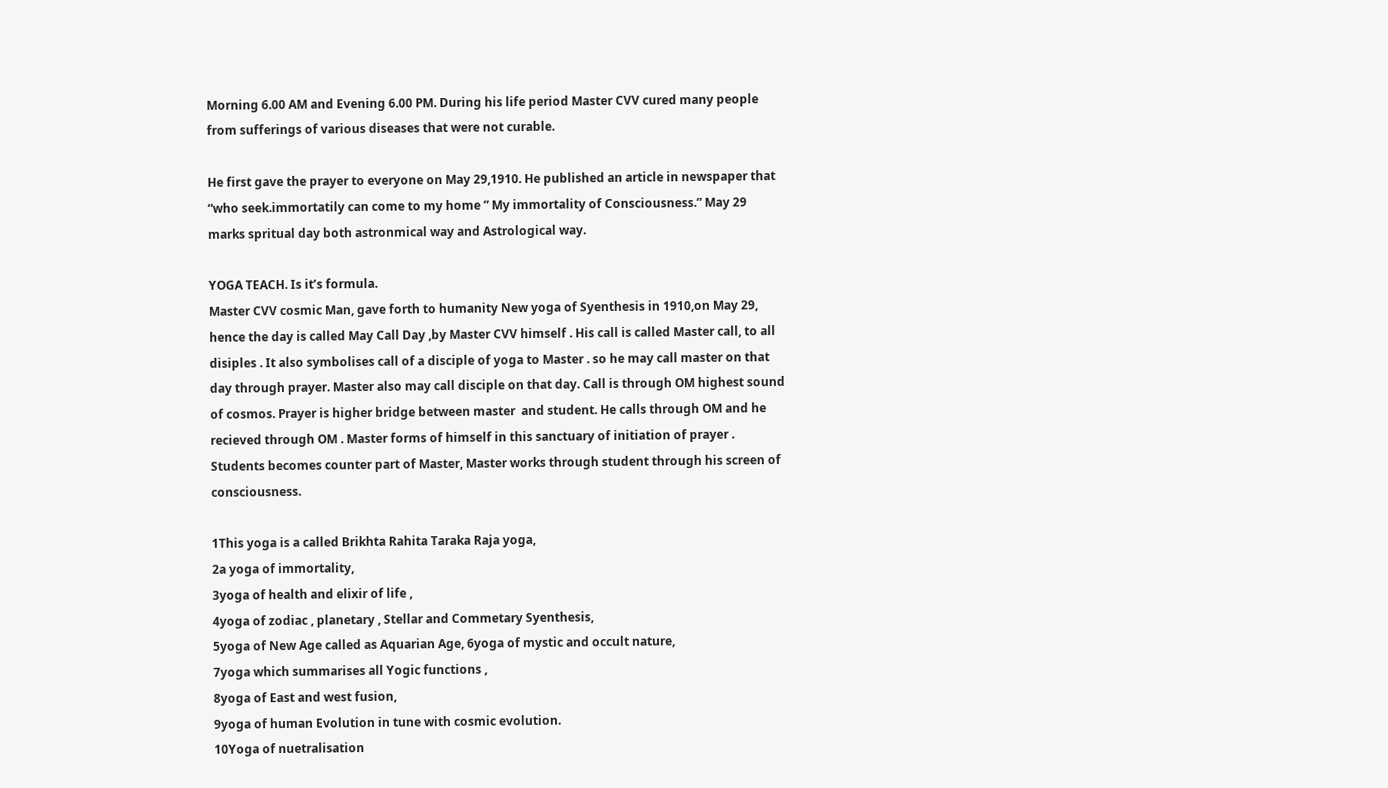Morning 6.00 AM and Evening 6.00 PM. During his life period Master CVV cured many people from sufferings of various diseases that were not curable.

He first gave the prayer to everyone on May 29,1910. He published an article in newspaper that “who seek.immortatily can come to my home ” My immortality of Consciousness.” May 29 marks spritual day both astronmical way and Astrological way.

YOGA TEACH. Is it’s formula.
Master CVV cosmic Man, gave forth to humanity New yoga of Syenthesis in 1910,on May 29, hence the day is called May Call Day ,by Master CVV himself . His call is called Master call, to all disiples . It also symbolises call of a disciple of yoga to Master . so he may call master on that day through prayer. Master also may call disciple on that day. Call is through OM highest sound of cosmos. Prayer is higher bridge between master  and student. He calls through OM and he recieved through OM . Master forms of himself in this sanctuary of initiation of prayer . Students becomes counter part of Master, Master works through student through his screen of consciousness.

1This yoga is a called Brikhta Rahita Taraka Raja yoga,
2a yoga of immortality,
3yoga of health and elixir of life ,
4yoga of zodiac , planetary , Stellar and Commetary Syenthesis,
5yoga of New Age called as Aquarian Age, 6yoga of mystic and occult nature,
7yoga which summarises all Yogic functions ,
8yoga of East and west fusion,
9yoga of human Evolution in tune with cosmic evolution.
10Yoga of nuetralisation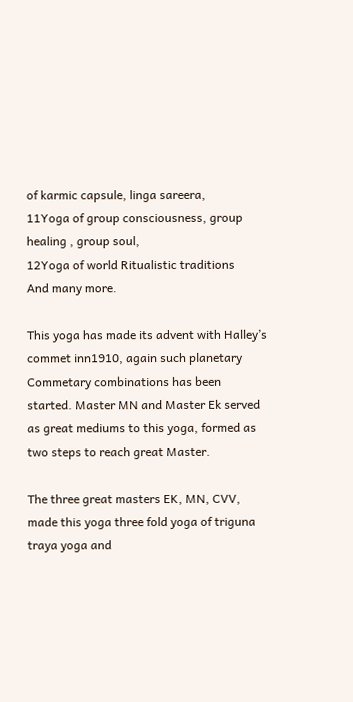of karmic capsule, linga sareera,
11Yoga of group consciousness, group healing , group soul,
12Yoga of world Ritualistic traditions
And many more.

This yoga has made its advent with Halley’s commet inn1910, again such planetary Commetary combinations has been started. Master MN and Master Ek served as great mediums to this yoga, formed as two steps to reach great Master.

The three great masters EK, MN, CVV, made this yoga three fold yoga of triguna traya yoga and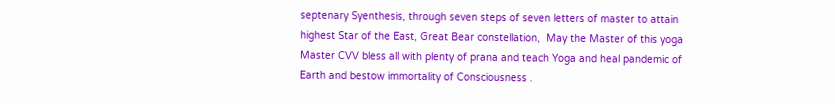septenary Syenthesis, through seven steps of seven letters of master to attain highest Star of the East, Great Bear constellation,  May the Master of this yoga Master CVV bless all with plenty of prana and teach Yoga and heal pandemic of Earth and bestow immortality of Consciousness .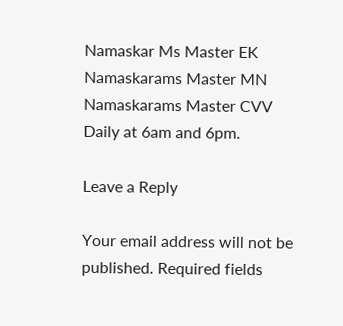Namaskar Ms Master EK
Namaskarams Master MN
Namaskarams Master CVV
Daily at 6am and 6pm.

Leave a Reply

Your email address will not be published. Required fields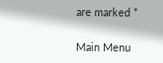are marked *

Main Menu